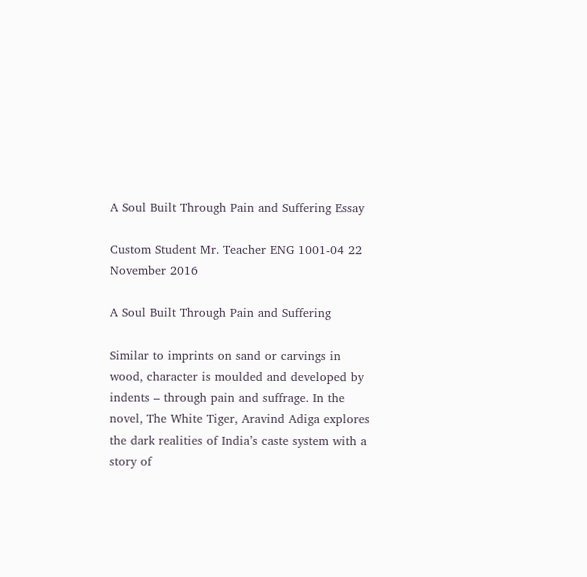A Soul Built Through Pain and Suffering Essay

Custom Student Mr. Teacher ENG 1001-04 22 November 2016

A Soul Built Through Pain and Suffering

Similar to imprints on sand or carvings in wood, character is moulded and developed by indents – through pain and suffrage. In the novel, The White Tiger, Aravind Adiga explores the dark realities of India’s caste system with a story of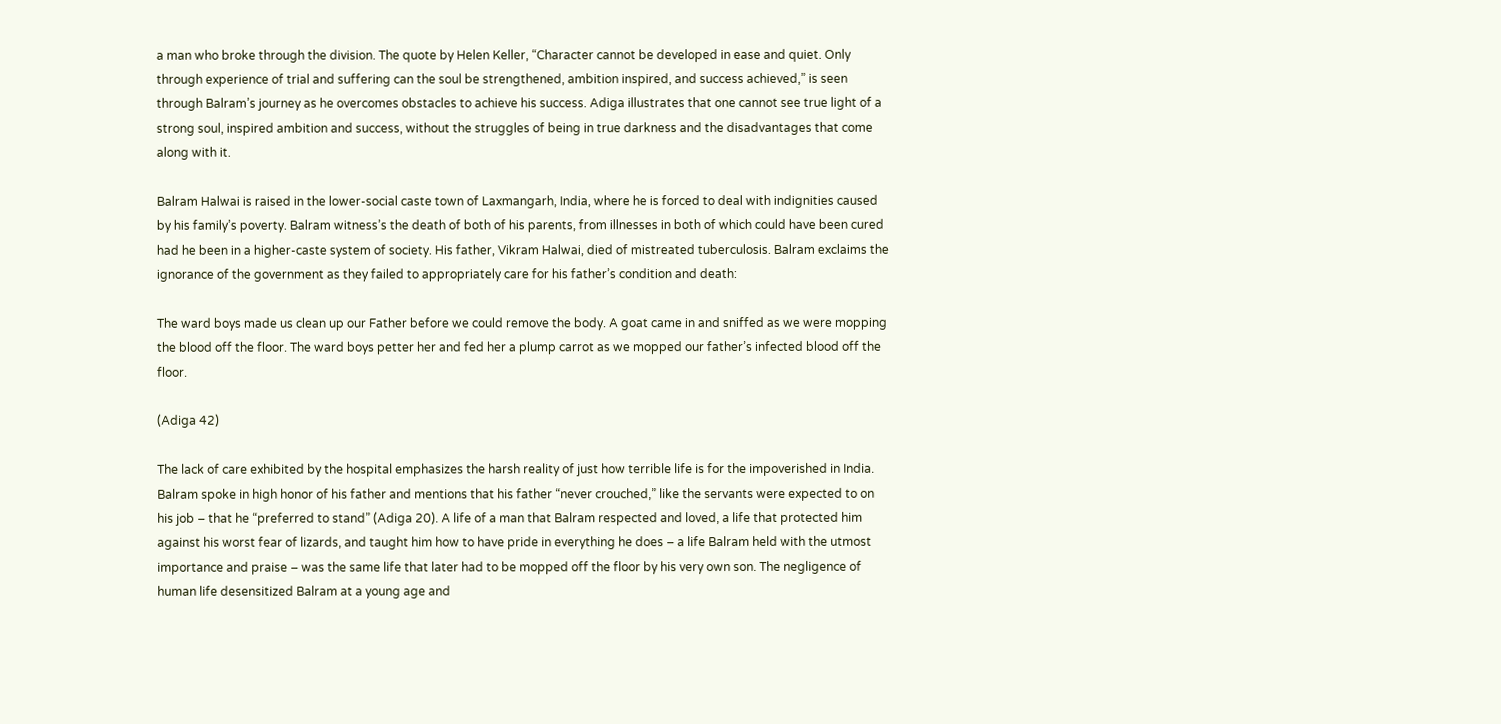a man who broke through the division. The quote by Helen Keller, “Character cannot be developed in ease and quiet. Only through experience of trial and suffering can the soul be strengthened, ambition inspired, and success achieved,” is seen through Balram’s journey as he overcomes obstacles to achieve his success. Adiga illustrates that one cannot see true light of a strong soul, inspired ambition and success, without the struggles of being in true darkness and the disadvantages that come along with it.

Balram Halwai is raised in the lower-social caste town of Laxmangarh, India, where he is forced to deal with indignities caused by his family’s poverty. Balram witness’s the death of both of his parents, from illnesses in both of which could have been cured had he been in a higher-caste system of society. His father, Vikram Halwai, died of mistreated tuberculosis. Balram exclaims the ignorance of the government as they failed to appropriately care for his father’s condition and death:

The ward boys made us clean up our Father before we could remove the body. A goat came in and sniffed as we were mopping the blood off the floor. The ward boys petter her and fed her a plump carrot as we mopped our father’s infected blood off the floor.

(Adiga 42)

The lack of care exhibited by the hospital emphasizes the harsh reality of just how terrible life is for the impoverished in India. Balram spoke in high honor of his father and mentions that his father “never crouched,” like the servants were expected to on his job – that he “preferred to stand” (Adiga 20). A life of a man that Balram respected and loved, a life that protected him against his worst fear of lizards, and taught him how to have pride in everything he does – a life Balram held with the utmost importance and praise – was the same life that later had to be mopped off the floor by his very own son. The negligence of human life desensitized Balram at a young age and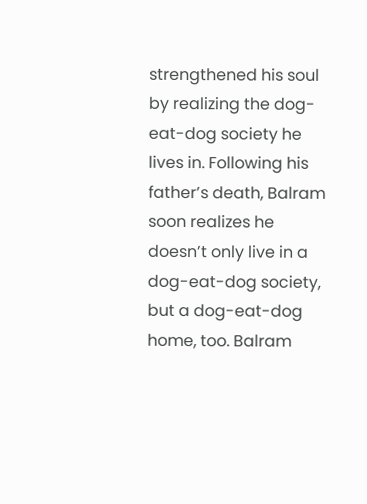strengthened his soul by realizing the dog-eat-dog society he lives in. Following his father’s death, Balram soon realizes he doesn’t only live in a dog-eat-dog society, but a dog-eat-dog home, too. Balram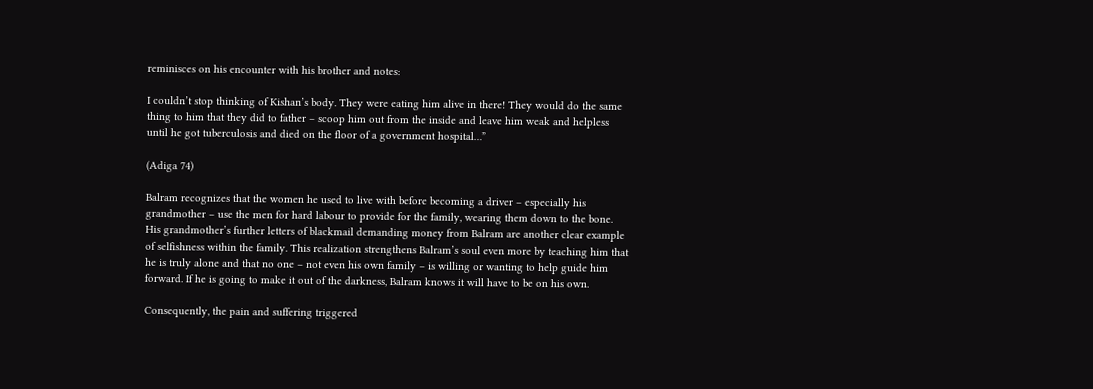reminisces on his encounter with his brother and notes:

I couldn’t stop thinking of Kishan’s body. They were eating him alive in there! They would do the same thing to him that they did to father – scoop him out from the inside and leave him weak and helpless until he got tuberculosis and died on the floor of a government hospital…”

(Adiga 74)

Balram recognizes that the women he used to live with before becoming a driver – especially his grandmother – use the men for hard labour to provide for the family, wearing them down to the bone. His grandmother’s further letters of blackmail demanding money from Balram are another clear example of selfishness within the family. This realization strengthens Balram’s soul even more by teaching him that he is truly alone and that no one – not even his own family – is willing or wanting to help guide him forward. If he is going to make it out of the darkness, Balram knows it will have to be on his own.

Consequently, the pain and suffering triggered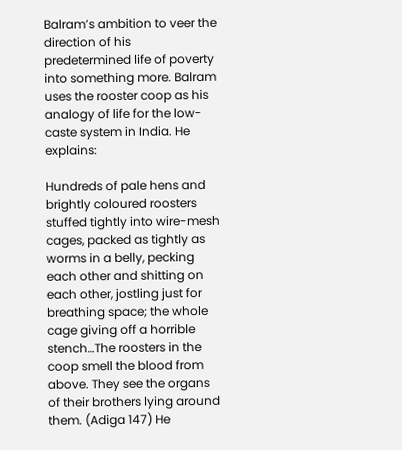Balram’s ambition to veer the direction of his predetermined life of poverty into something more. Balram uses the rooster coop as his analogy of life for the low-caste system in India. He explains:

Hundreds of pale hens and brightly coloured roosters stuffed tightly into wire-mesh cages, packed as tightly as worms in a belly, pecking each other and shitting on each other, jostling just for breathing space; the whole cage giving off a horrible stench…The roosters in the coop smell the blood from above. They see the organs of their brothers lying around them. (Adiga 147) He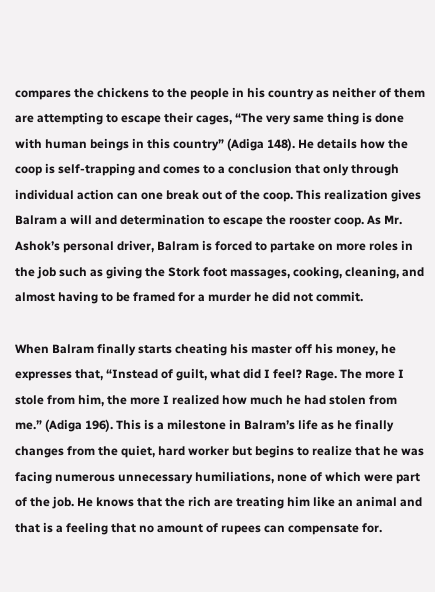compares the chickens to the people in his country as neither of them are attempting to escape their cages, “The very same thing is done with human beings in this country” (Adiga 148). He details how the coop is self-trapping and comes to a conclusion that only through individual action can one break out of the coop. This realization gives Balram a will and determination to escape the rooster coop. As Mr. Ashok’s personal driver, Balram is forced to partake on more roles in the job such as giving the Stork foot massages, cooking, cleaning, and almost having to be framed for a murder he did not commit.

When Balram finally starts cheating his master off his money, he expresses that, “Instead of guilt, what did I feel? Rage. The more I stole from him, the more I realized how much he had stolen from me.” (Adiga 196). This is a milestone in Balram’s life as he finally changes from the quiet, hard worker but begins to realize that he was facing numerous unnecessary humiliations, none of which were part of the job. He knows that the rich are treating him like an animal and that is a feeling that no amount of rupees can compensate for.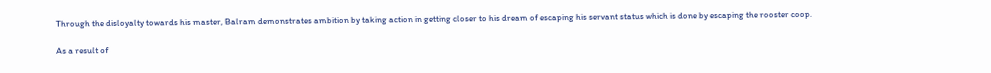Through the disloyalty towards his master, Balram demonstrates ambition by taking action in getting closer to his dream of escaping his servant status which is done by escaping the rooster coop.

As a result of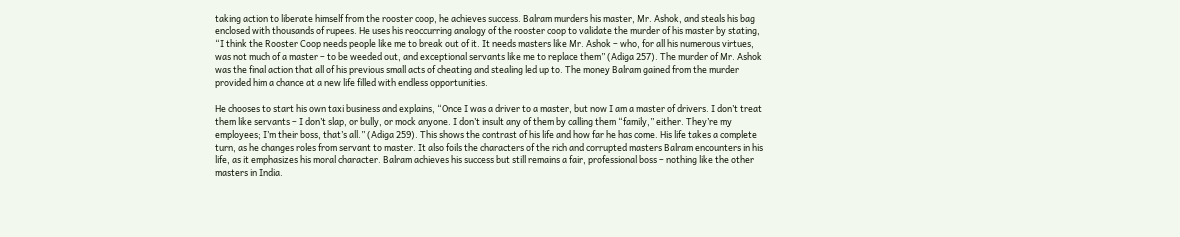taking action to liberate himself from the rooster coop, he achieves success. Balram murders his master, Mr. Ashok, and steals his bag enclosed with thousands of rupees. He uses his reoccurring analogy of the rooster coop to validate the murder of his master by stating, “I think the Rooster Coop needs people like me to break out of it. It needs masters like Mr. Ashok – who, for all his numerous virtues, was not much of a master – to be weeded out, and exceptional servants like me to replace them” (Adiga 257). The murder of Mr. Ashok was the final action that all of his previous small acts of cheating and stealing led up to. The money Balram gained from the murder provided him a chance at a new life filled with endless opportunities.

He chooses to start his own taxi business and explains, “Once I was a driver to a master, but now I am a master of drivers. I don’t treat them like servants – I don’t slap, or bully, or mock anyone. I don’t insult any of them by calling them “family,” either. They’re my employees; I’m their boss, that’s all.” (Adiga 259). This shows the contrast of his life and how far he has come. His life takes a complete turn, as he changes roles from servant to master. It also foils the characters of the rich and corrupted masters Balram encounters in his life, as it emphasizes his moral character. Balram achieves his success but still remains a fair, professional boss – nothing like the other masters in India.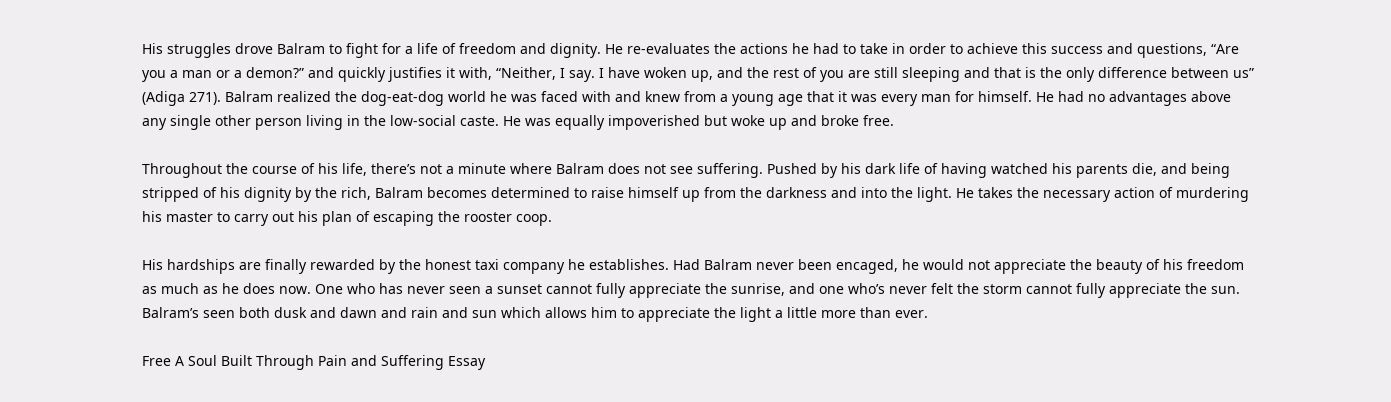His struggles drove Balram to fight for a life of freedom and dignity. He re-evaluates the actions he had to take in order to achieve this success and questions, “Are you a man or a demon?” and quickly justifies it with, “Neither, I say. I have woken up, and the rest of you are still sleeping and that is the only difference between us” (Adiga 271). Balram realized the dog-eat-dog world he was faced with and knew from a young age that it was every man for himself. He had no advantages above any single other person living in the low-social caste. He was equally impoverished but woke up and broke free.

Throughout the course of his life, there’s not a minute where Balram does not see suffering. Pushed by his dark life of having watched his parents die, and being stripped of his dignity by the rich, Balram becomes determined to raise himself up from the darkness and into the light. He takes the necessary action of murdering his master to carry out his plan of escaping the rooster coop.

His hardships are finally rewarded by the honest taxi company he establishes. Had Balram never been encaged, he would not appreciate the beauty of his freedom as much as he does now. One who has never seen a sunset cannot fully appreciate the sunrise, and one who’s never felt the storm cannot fully appreciate the sun. Balram’s seen both dusk and dawn and rain and sun which allows him to appreciate the light a little more than ever.

Free A Soul Built Through Pain and Suffering Essay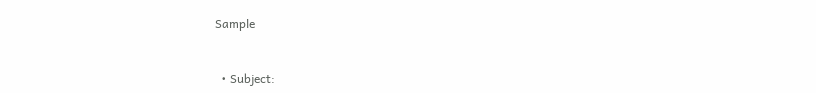Sample


  • Subject: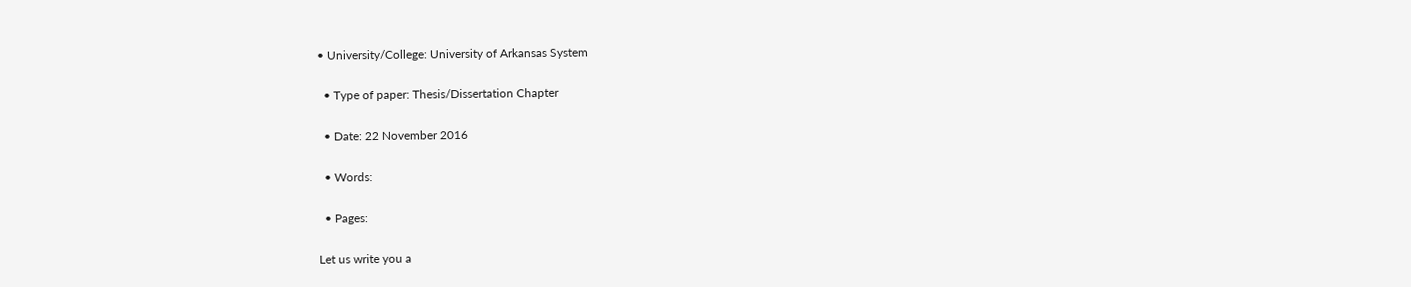• University/College: University of Arkansas System

  • Type of paper: Thesis/Dissertation Chapter

  • Date: 22 November 2016

  • Words:

  • Pages:

Let us write you a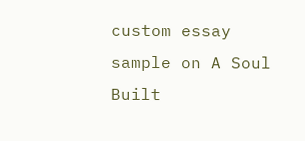custom essay sample on A Soul Built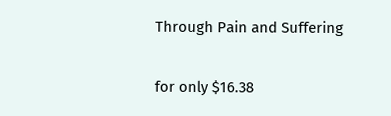Through Pain and Suffering

for only $16.38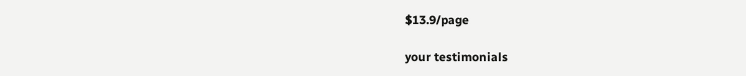$13.9/page

your testimonials